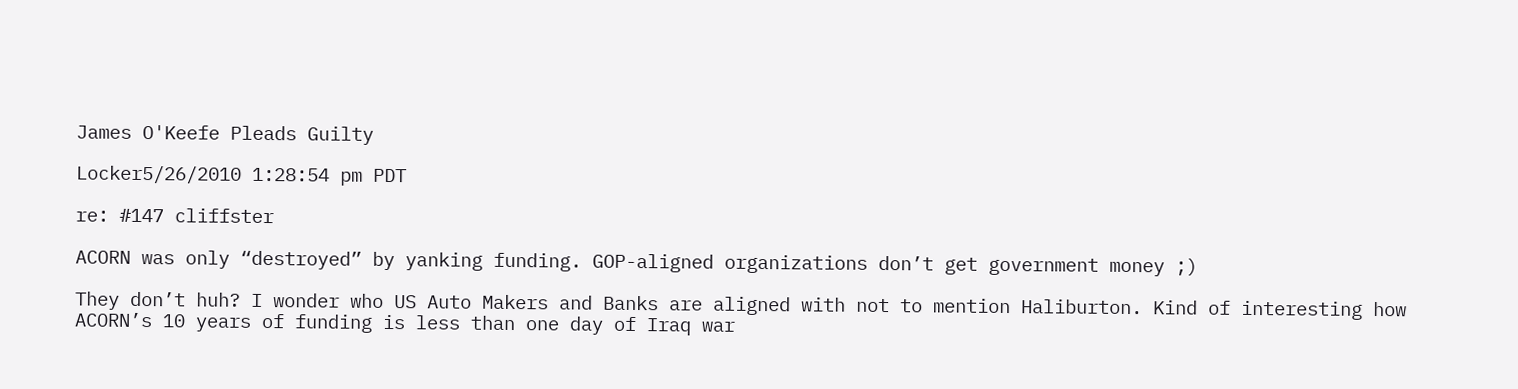James O'Keefe Pleads Guilty

Locker5/26/2010 1:28:54 pm PDT

re: #147 cliffster

ACORN was only “destroyed” by yanking funding. GOP-aligned organizations don’t get government money ;)

They don’t huh? I wonder who US Auto Makers and Banks are aligned with not to mention Haliburton. Kind of interesting how ACORN’s 10 years of funding is less than one day of Iraq war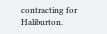contracting for Haliburton.